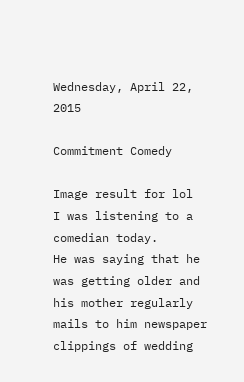Wednesday, April 22, 2015

Commitment Comedy

Image result for lol
I was listening to a comedian today.
He was saying that he was getting older and his mother regularly mails to him newspaper clippings of wedding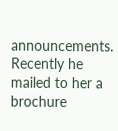announcements. Recently he mailed to her a brochure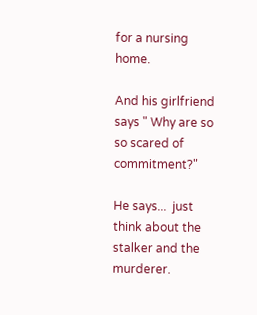for a nursing home.

And his girlfriend says " Why are so so scared of commitment?"

He says...  just think about the stalker and the murderer.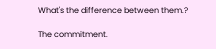What's the difference between them.?

The commitment.